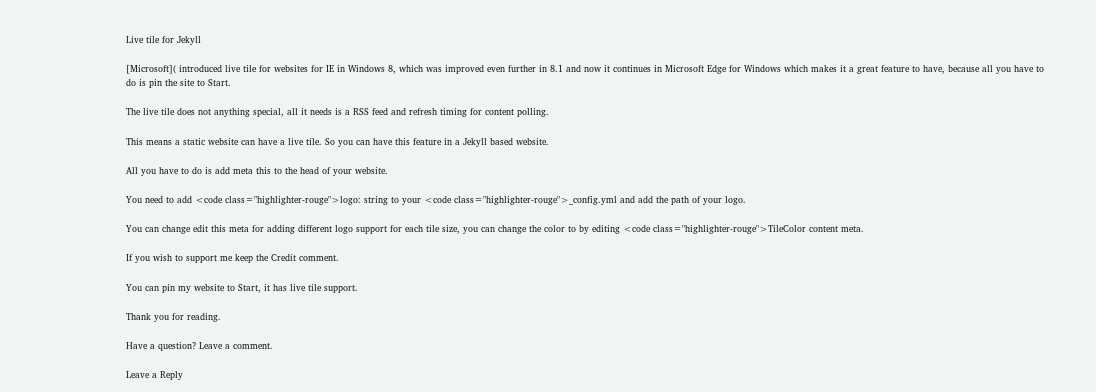Live tile for Jekyll

[Microsoft]( introduced live tile for websites for IE in Windows 8, which was improved even further in 8.1 and now it continues in Microsoft Edge for Windows which makes it a great feature to have, because all you have to do is pin the site to Start.

The live tile does not anything special, all it needs is a RSS feed and refresh timing for content polling.

This means a static website can have a live tile. So you can have this feature in a Jekyll based website.

All you have to do is add meta this to the head of your website.

You need to add <code class="highlighter-rouge">logo: string to your <code class="highlighter-rouge">_config.yml and add the path of your logo.

You can change edit this meta for adding different logo support for each tile size, you can change the color to by editing <code class="highlighter-rouge">TileColor content meta.

If you wish to support me keep the Credit comment.

You can pin my website to Start, it has live tile support.

Thank you for reading.

Have a question? Leave a comment.

Leave a Reply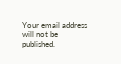Your email address will not be published.